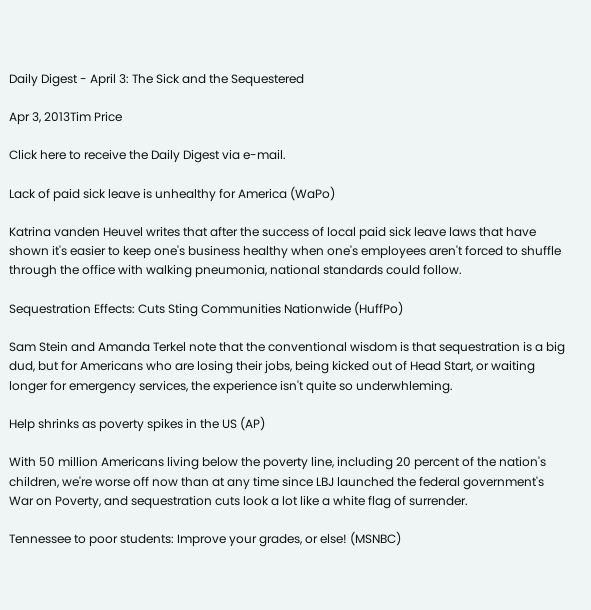Daily Digest - April 3: The Sick and the Sequestered

Apr 3, 2013Tim Price

Click here to receive the Daily Digest via e-mail.

Lack of paid sick leave is unhealthy for America (WaPo)

Katrina vanden Heuvel writes that after the success of local paid sick leave laws that have shown it's easier to keep one's business healthy when one's employees aren't forced to shuffle through the office with walking pneumonia, national standards could follow.

Sequestration Effects: Cuts Sting Communities Nationwide (HuffPo)

Sam Stein and Amanda Terkel note that the conventional wisdom is that sequestration is a big dud, but for Americans who are losing their jobs, being kicked out of Head Start, or waiting longer for emergency services, the experience isn't quite so underwhleming.

Help shrinks as poverty spikes in the US (AP)

With 50 million Americans living below the poverty line, including 20 percent of the nation's children, we're worse off now than at any time since LBJ launched the federal government's War on Poverty, and sequestration cuts look a lot like a white flag of surrender.

Tennessee to poor students: Improve your grades, or else! (MSNBC)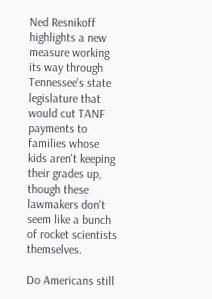Ned Resnikoff highlights a new measure working its way through Tennessee's state legislature that would cut TANF payments to families whose kids aren't keeping their grades up, though these lawmakers don't seem like a bunch of rocket scientists themselves.

Do Americans still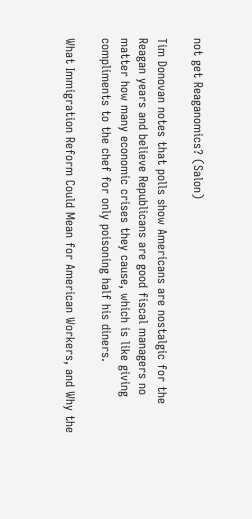not get Reaganomics? (Salon)

Tim Donovan notes that polls show Americans are nostalgic for the Reagan years and believe Republicans are good fiscal managers no matter how many economic crises they cause, which is like giving compliments to the chef for only poisoning half his diners.

What Immigration Reform Could Mean for American Workers, and Why the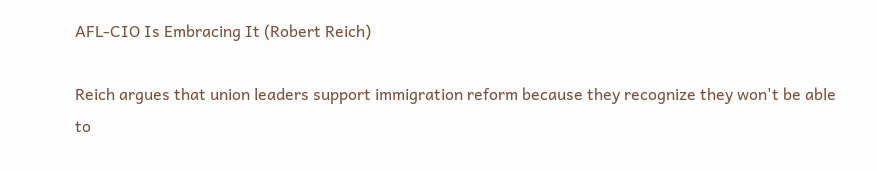AFL-CIO Is Embracing It (Robert Reich)

Reich argues that union leaders support immigration reform because they recognize they won't be able to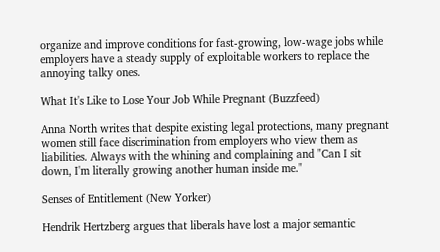organize and improve conditions for fast-growing, low-wage jobs while employers have a steady supply of exploitable workers to replace the annoying talky ones.

What It's Like to Lose Your Job While Pregnant (Buzzfeed)

Anna North writes that despite existing legal protections, many pregnant women still face discrimination from employers who view them as liabilities. Always with the whining and complaining and "Can I sit down, I'm literally growing another human inside me."

Senses of Entitlement (New Yorker)

Hendrik Hertzberg argues that liberals have lost a major semantic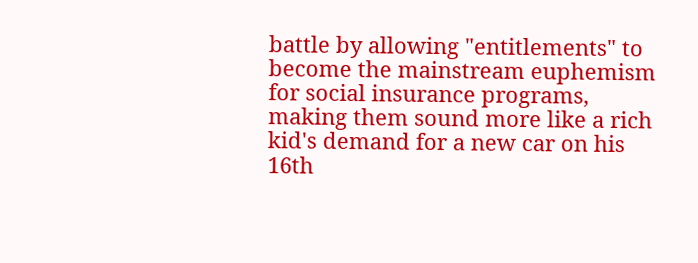battle by allowing "entitlements" to become the mainstream euphemism for social insurance programs, making them sound more like a rich kid's demand for a new car on his 16th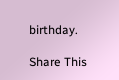birthday.

Share This